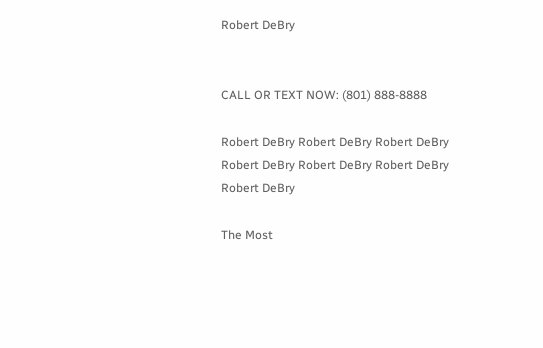Robert DeBry


CALL OR TEXT NOW: (801) 888-8888

Robert DeBry Robert DeBry Robert DeBry Robert DeBry Robert DeBry Robert DeBry Robert DeBry

The Most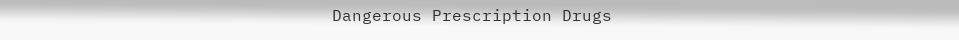Dangerous Prescription Drugs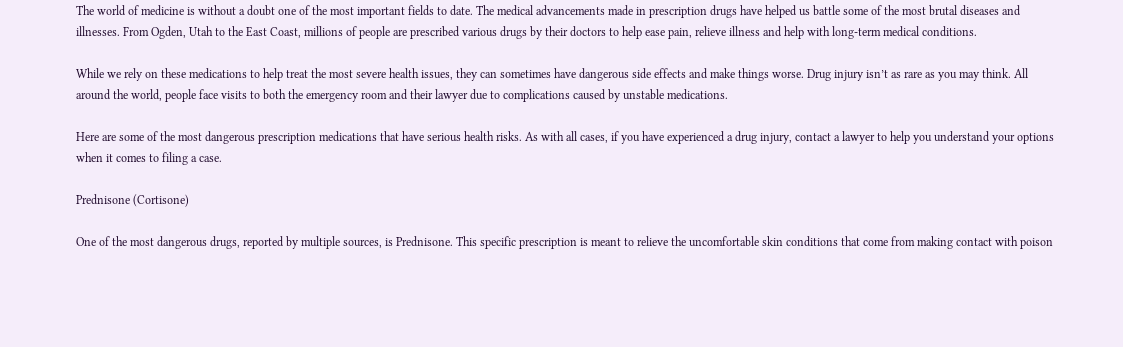The world of medicine is without a doubt one of the most important fields to date. The medical advancements made in prescription drugs have helped us battle some of the most brutal diseases and illnesses. From Ogden, Utah to the East Coast, millions of people are prescribed various drugs by their doctors to help ease pain, relieve illness and help with long-term medical conditions.

While we rely on these medications to help treat the most severe health issues, they can sometimes have dangerous side effects and make things worse. Drug injury isn’t as rare as you may think. All around the world, people face visits to both the emergency room and their lawyer due to complications caused by unstable medications.

Here are some of the most dangerous prescription medications that have serious health risks. As with all cases, if you have experienced a drug injury, contact a lawyer to help you understand your options when it comes to filing a case.

Prednisone (Cortisone)

One of the most dangerous drugs, reported by multiple sources, is Prednisone. This specific prescription is meant to relieve the uncomfortable skin conditions that come from making contact with poison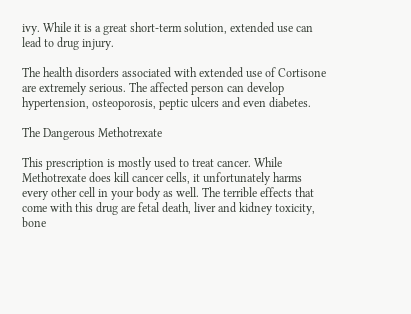ivy. While it is a great short-term solution, extended use can lead to drug injury.

The health disorders associated with extended use of Cortisone are extremely serious. The affected person can develop hypertension, osteoporosis, peptic ulcers and even diabetes.

The Dangerous Methotrexate

This prescription is mostly used to treat cancer. While Methotrexate does kill cancer cells, it unfortunately harms every other cell in your body as well. The terrible effects that come with this drug are fetal death, liver and kidney toxicity, bone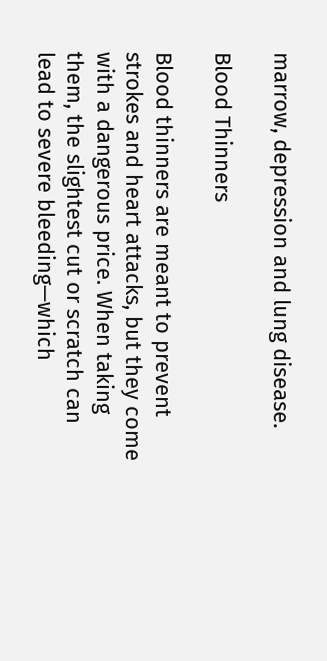marrow, depression and lung disease.

Blood Thinners

Blood thinners are meant to prevent strokes and heart attacks, but they come with a dangerous price. When taking them, the slightest cut or scratch can lead to severe bleeding—which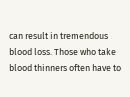can result in tremendous blood loss. Those who take blood thinners often have to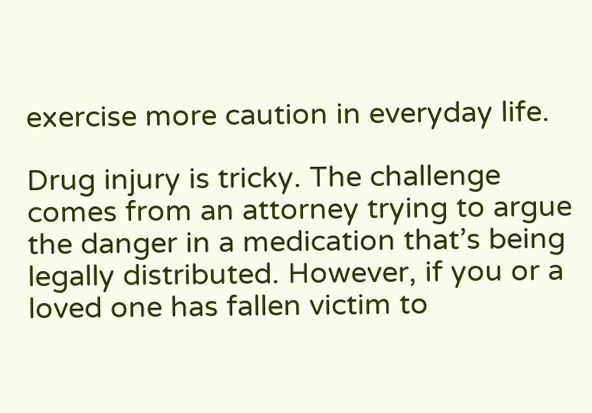exercise more caution in everyday life.

Drug injury is tricky. The challenge comes from an attorney trying to argue the danger in a medication that’s being legally distributed. However, if you or a loved one has fallen victim to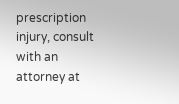prescription injury, consult with an attorney at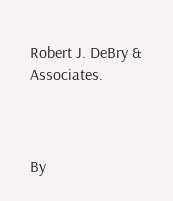Robert J. DeBry & Associates.



By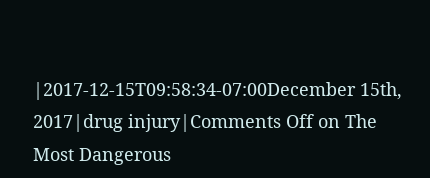|2017-12-15T09:58:34-07:00December 15th, 2017|drug injury|Comments Off on The Most Dangerous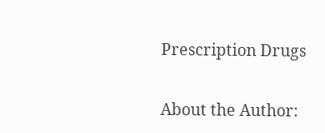Prescription Drugs

About the Author: